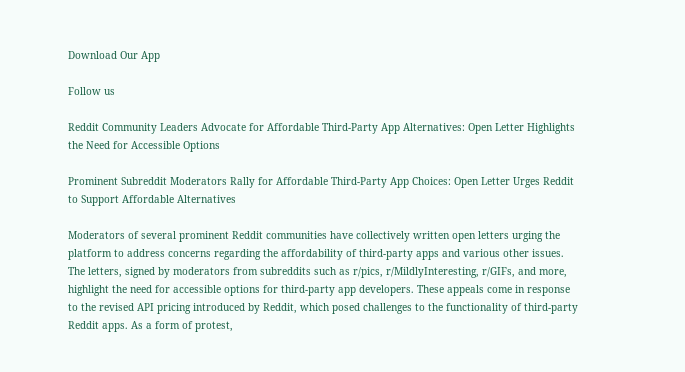Download Our App

Follow us

Reddit Community Leaders Advocate for Affordable Third-Party App Alternatives: Open Letter Highlights the Need for Accessible Options

Prominent Subreddit Moderators Rally for Affordable Third-Party App Choices: Open Letter Urges Reddit to Support Affordable Alternatives

Moderators of several prominent Reddit communities have collectively written open letters urging the platform to address concerns regarding the affordability of third-party apps and various other issues. The letters, signed by moderators from subreddits such as r/pics, r/MildlyInteresting, r/GIFs, and more, highlight the need for accessible options for third-party app developers. These appeals come in response to the revised API pricing introduced by Reddit, which posed challenges to the functionality of third-party Reddit apps. As a form of protest,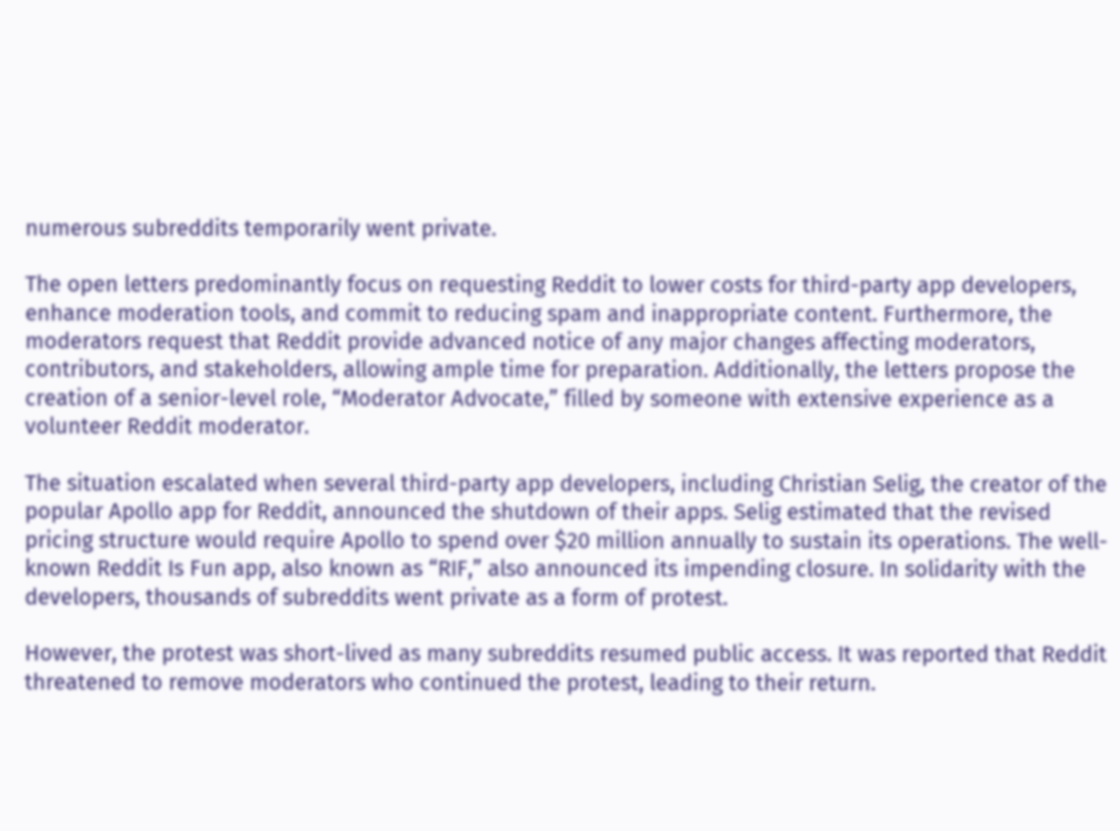numerous subreddits temporarily went private.

The open letters predominantly focus on requesting Reddit to lower costs for third-party app developers, enhance moderation tools, and commit to reducing spam and inappropriate content. Furthermore, the moderators request that Reddit provide advanced notice of any major changes affecting moderators, contributors, and stakeholders, allowing ample time for preparation. Additionally, the letters propose the creation of a senior-level role, “Moderator Advocate,” filled by someone with extensive experience as a volunteer Reddit moderator.

The situation escalated when several third-party app developers, including Christian Selig, the creator of the popular Apollo app for Reddit, announced the shutdown of their apps. Selig estimated that the revised pricing structure would require Apollo to spend over $20 million annually to sustain its operations. The well-known Reddit Is Fun app, also known as “RIF,” also announced its impending closure. In solidarity with the developers, thousands of subreddits went private as a form of protest.

However, the protest was short-lived as many subreddits resumed public access. It was reported that Reddit threatened to remove moderators who continued the protest, leading to their return.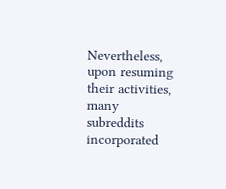Nevertheless, upon resuming their activities, many subreddits incorporated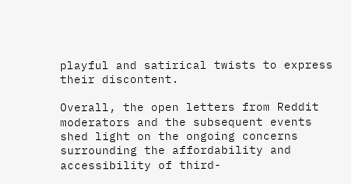playful and satirical twists to express their discontent.

Overall, the open letters from Reddit moderators and the subsequent events shed light on the ongoing concerns surrounding the affordability and accessibility of third-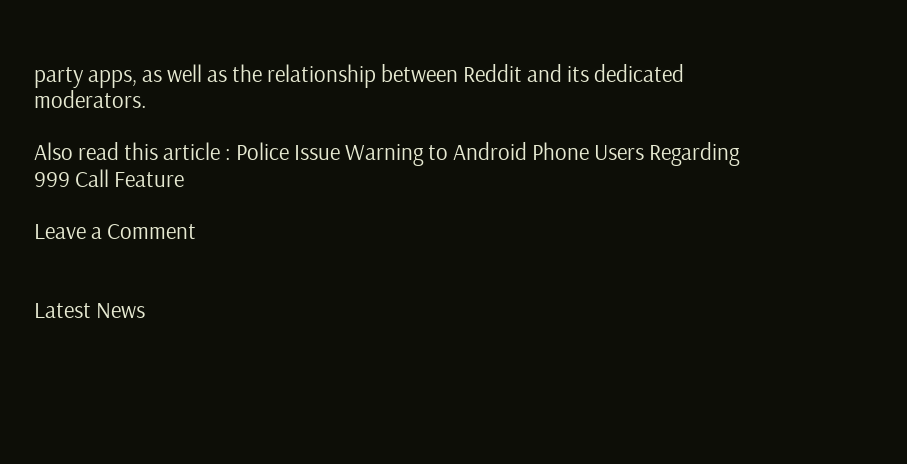party apps, as well as the relationship between Reddit and its dedicated moderators.

Also read this article : Police Issue Warning to Android Phone Users Regarding 999 Call Feature

Leave a Comment


Latest News